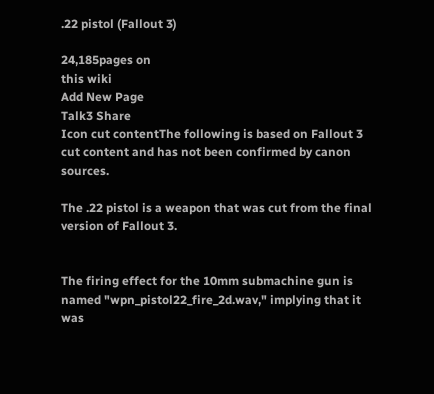.22 pistol (Fallout 3)

24,185pages on
this wiki
Add New Page
Talk3 Share
Icon cut contentThe following is based on Fallout 3 cut content and has not been confirmed by canon sources.

The .22 pistol is a weapon that was cut from the final version of Fallout 3.


The firing effect for the 10mm submachine gun is named "wpn_pistol22_fire_2d.wav," implying that it was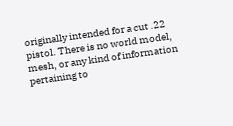originally intended for a cut .22 pistol. There is no world model, mesh, or any kind of information pertaining to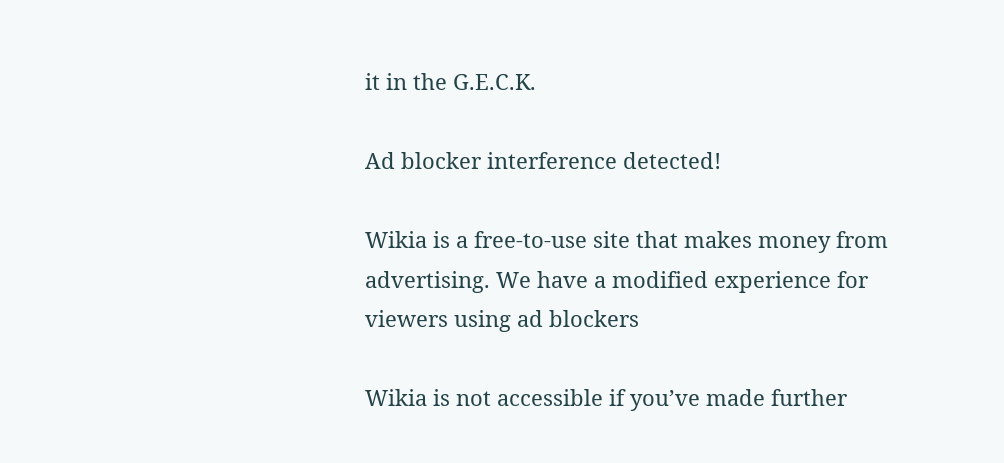it in the G.E.C.K.

Ad blocker interference detected!

Wikia is a free-to-use site that makes money from advertising. We have a modified experience for viewers using ad blockers

Wikia is not accessible if you’ve made further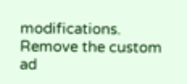modifications. Remove the custom ad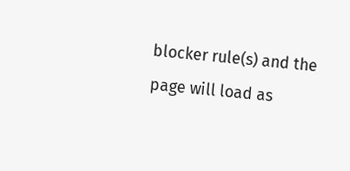blocker rule(s) and the page will load as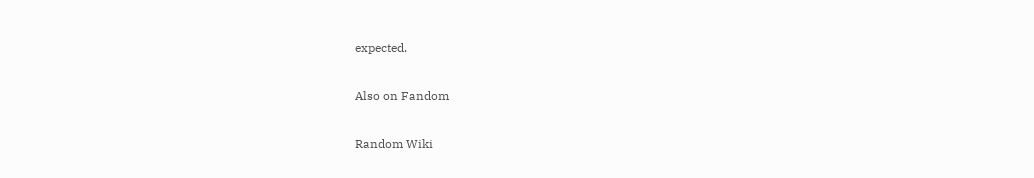expected.

Also on Fandom

Random Wiki